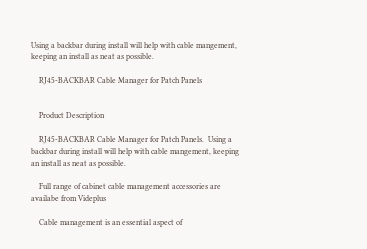Using a backbar during install will help with cable mangement, keeping an install as neat as possible.

    RJ45-BACKBAR Cable Manager for Patch Panels


    Product Description

    RJ45-BACKBAR Cable Manager for Patch Panels.  Using a backbar during install will help with cable mangement, keeping an install as neat as possible.

    Full range of cabinet cable management accessories are availabe from Videplus

    Cable management is an essential aspect of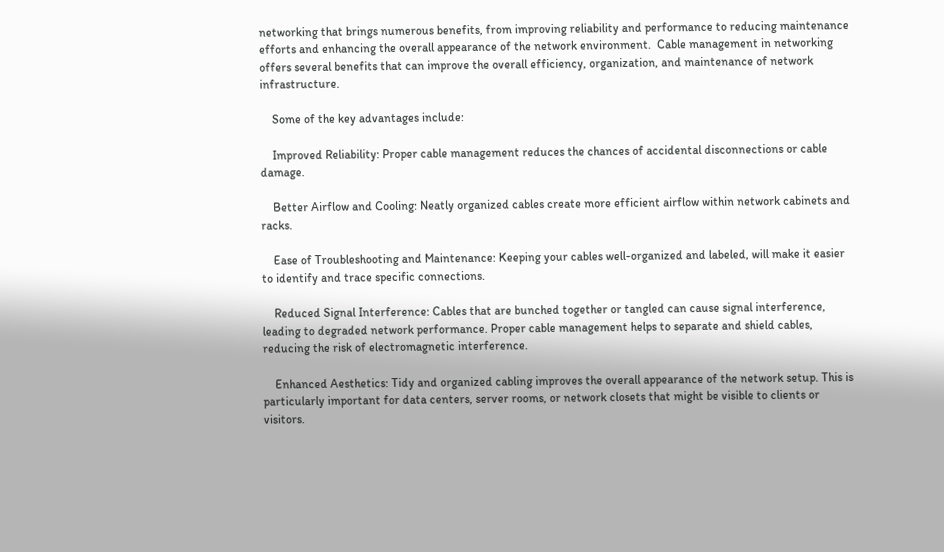networking that brings numerous benefits, from improving reliability and performance to reducing maintenance efforts and enhancing the overall appearance of the network environment.  Cable management in networking offers several benefits that can improve the overall efficiency, organization, and maintenance of network infrastructure.

    Some of the key advantages include:

    Improved Reliability: Proper cable management reduces the chances of accidental disconnections or cable damage.

    Better Airflow and Cooling: Neatly organized cables create more efficient airflow within network cabinets and racks.

    Ease of Troubleshooting and Maintenance: Keeping your cables well-organized and labeled, will make it easier to identify and trace specific connections.

    Reduced Signal Interference: Cables that are bunched together or tangled can cause signal interference, leading to degraded network performance. Proper cable management helps to separate and shield cables, reducing the risk of electromagnetic interference.

    Enhanced Aesthetics: Tidy and organized cabling improves the overall appearance of the network setup. This is particularly important for data centers, server rooms, or network closets that might be visible to clients or visitors.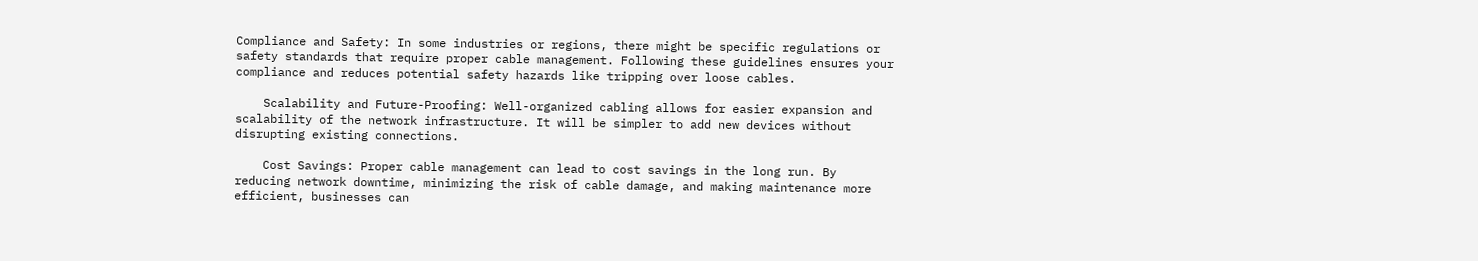Compliance and Safety: In some industries or regions, there might be specific regulations or safety standards that require proper cable management. Following these guidelines ensures your compliance and reduces potential safety hazards like tripping over loose cables.

    Scalability and Future-Proofing: Well-organized cabling allows for easier expansion and scalability of the network infrastructure. It will be simpler to add new devices without disrupting existing connections.

    Cost Savings: Proper cable management can lead to cost savings in the long run. By reducing network downtime, minimizing the risk of cable damage, and making maintenance more efficient, businesses can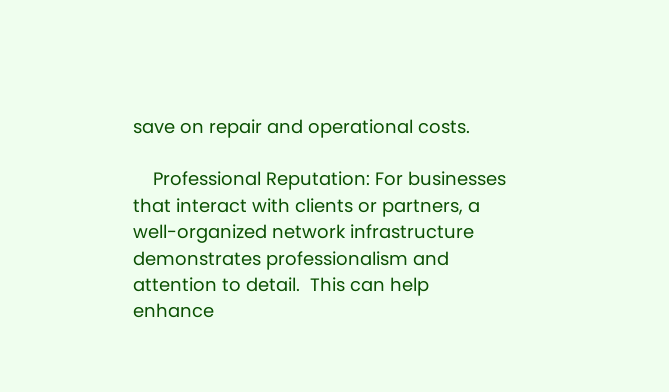save on repair and operational costs.

    Professional Reputation: For businesses that interact with clients or partners, a well-organized network infrastructure demonstrates professionalism and attention to detail.  This can help enhance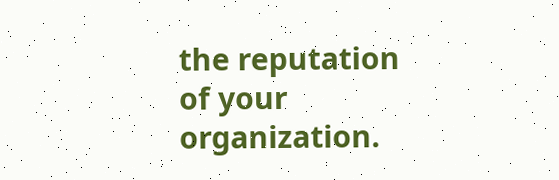the reputation of your organization.